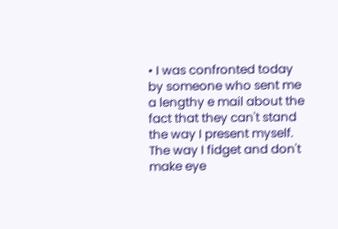• I was confronted today by someone who sent me a lengthy e mail about the fact that they can't stand the way I present myself. The way I fidget and don't make eye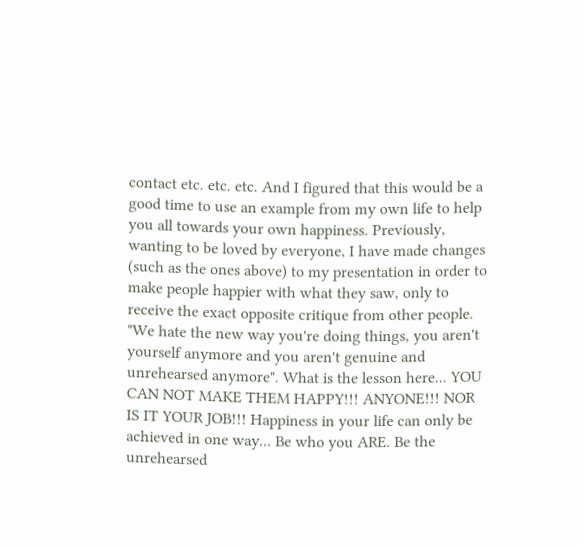contact etc. etc. etc. And I figured that this would be a good time to use an example from my own life to help you all towards your own happiness. Previously, wanting to be loved by everyone, I have made changes (such as the ones above) to my presentation in order to make people happier with what they saw, only to receive the exact opposite critique from other people. "We hate the new way you're doing things, you aren't yourself anymore and you aren't genuine and unrehearsed anymore". What is the lesson here... YOU CAN NOT MAKE THEM HAPPY!!! ANYONE!!! NOR IS IT YOUR JOB!!! Happiness in your life can only be achieved in one way... Be who you ARE. Be the unrehearsed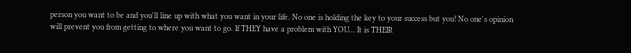person you want to be and you'll line up with what you want in your life. No one is holding the key to your success but you! No one's opinion will prevent you from getting to where you want to go. If THEY have a problem with YOU... It is THEIR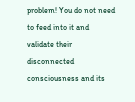problem! You do not need to feed into it and validate their disconnected consciousness and its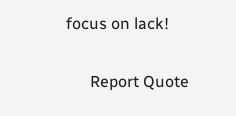focus on lack!

      Report Quote